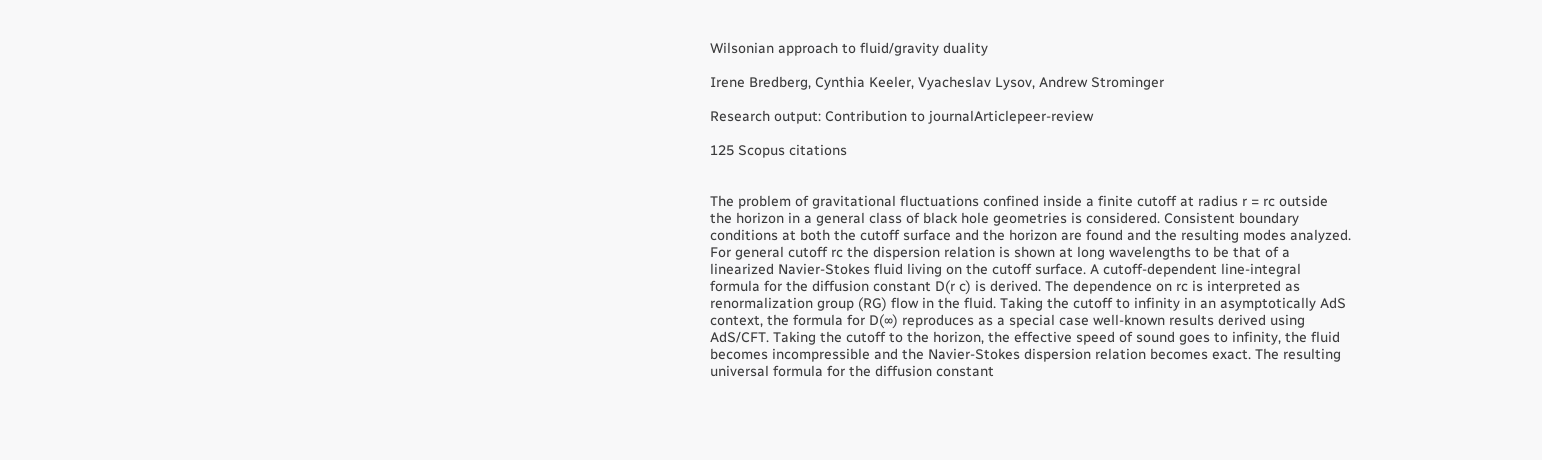Wilsonian approach to fluid/gravity duality

Irene Bredberg, Cynthia Keeler, Vyacheslav Lysov, Andrew Strominger

Research output: Contribution to journalArticlepeer-review

125 Scopus citations


The problem of gravitational fluctuations confined inside a finite cutoff at radius r = rc outside the horizon in a general class of black hole geometries is considered. Consistent boundary conditions at both the cutoff surface and the horizon are found and the resulting modes analyzed. For general cutoff rc the dispersion relation is shown at long wavelengths to be that of a linearized Navier-Stokes fluid living on the cutoff surface. A cutoff-dependent line-integral formula for the diffusion constant D(r c) is derived. The dependence on rc is interpreted as renormalization group (RG) flow in the fluid. Taking the cutoff to infinity in an asymptotically AdS context, the formula for D(∞) reproduces as a special case well-known results derived using AdS/CFT. Taking the cutoff to the horizon, the effective speed of sound goes to infinity, the fluid becomes incompressible and the Navier-Stokes dispersion relation becomes exact. The resulting universal formula for the diffusion constant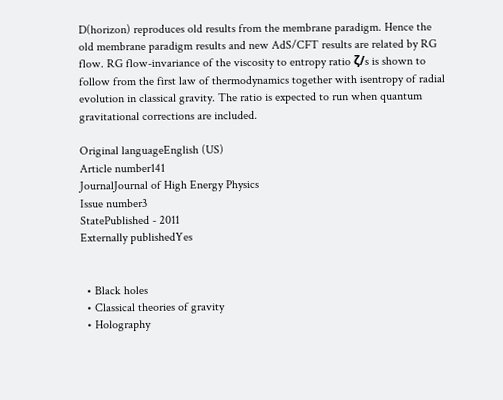D(horizon) reproduces old results from the membrane paradigm. Hence the old membrane paradigm results and new AdS/CFT results are related by RG flow. RG flow-invariance of the viscosity to entropy ratio ζ/s is shown to follow from the first law of thermodynamics together with isentropy of radial evolution in classical gravity. The ratio is expected to run when quantum gravitational corrections are included.

Original languageEnglish (US)
Article number141
JournalJournal of High Energy Physics
Issue number3
StatePublished - 2011
Externally publishedYes


  • Black holes
  • Classical theories of gravity
  • Holography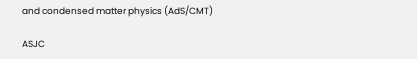and condensed matter physics (AdS/CMT)

ASJC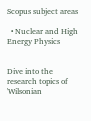Scopus subject areas

  • Nuclear and High Energy Physics


Dive into the research topics of 'Wilsonian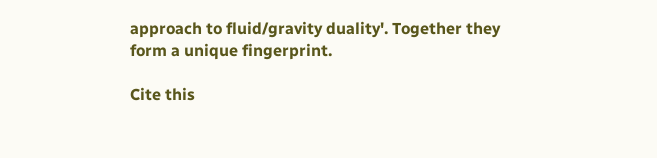approach to fluid/gravity duality'. Together they form a unique fingerprint.

Cite this